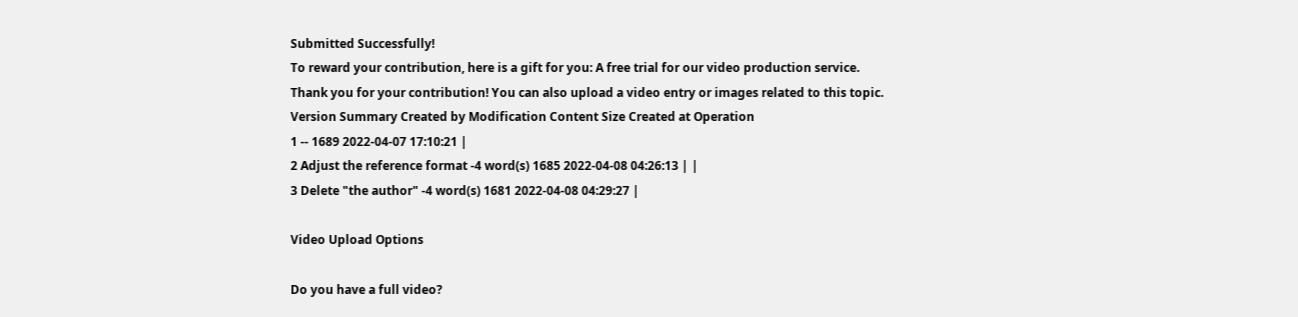Submitted Successfully!
To reward your contribution, here is a gift for you: A free trial for our video production service.
Thank you for your contribution! You can also upload a video entry or images related to this topic.
Version Summary Created by Modification Content Size Created at Operation
1 -- 1689 2022-04-07 17:10:21 |
2 Adjust the reference format -4 word(s) 1685 2022-04-08 04:26:13 | |
3 Delete "the author" -4 word(s) 1681 2022-04-08 04:29:27 |

Video Upload Options

Do you have a full video?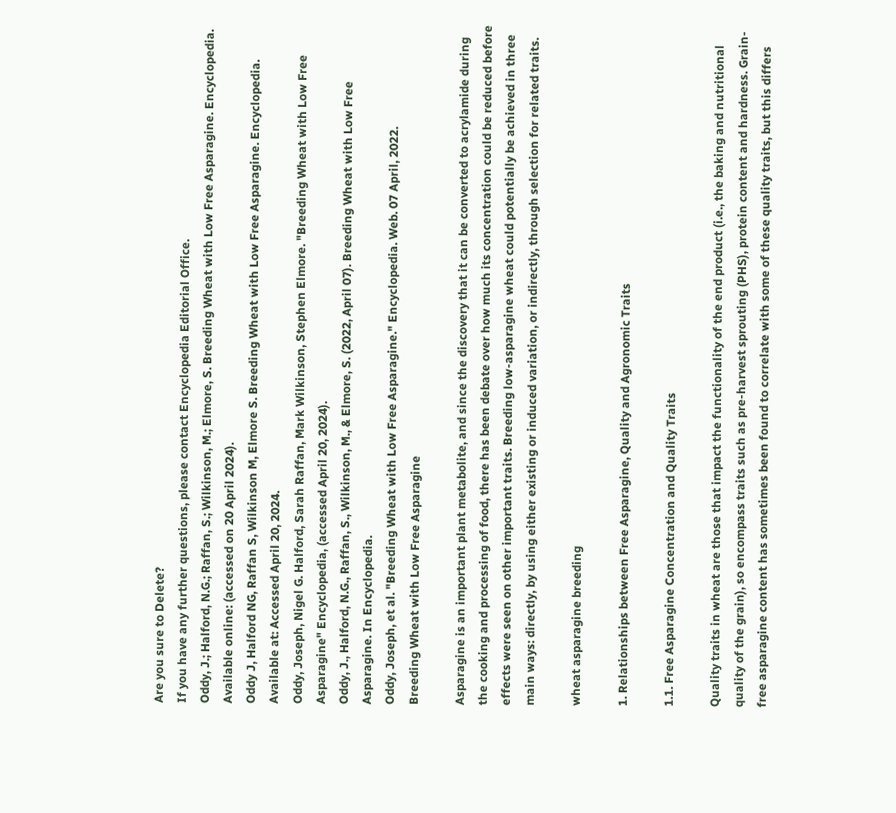Are you sure to Delete?
If you have any further questions, please contact Encyclopedia Editorial Office.
Oddy, J.; Halford, N.G.; Raffan, S.; Wilkinson, M.; Elmore, S. Breeding Wheat with Low Free Asparagine. Encyclopedia. Available online: (accessed on 20 April 2024).
Oddy J, Halford NG, Raffan S, Wilkinson M, Elmore S. Breeding Wheat with Low Free Asparagine. Encyclopedia. Available at: Accessed April 20, 2024.
Oddy, Joseph, Nigel G. Halford, Sarah Raffan, Mark Wilkinson, Stephen Elmore. "Breeding Wheat with Low Free Asparagine" Encyclopedia, (accessed April 20, 2024).
Oddy, J., Halford, N.G., Raffan, S., Wilkinson, M., & Elmore, S. (2022, April 07). Breeding Wheat with Low Free Asparagine. In Encyclopedia.
Oddy, Joseph, et al. "Breeding Wheat with Low Free Asparagine." Encyclopedia. Web. 07 April, 2022.
Breeding Wheat with Low Free Asparagine

Asparagine is an important plant metabolite, and since the discovery that it can be converted to acrylamide during the cooking and processing of food, there has been debate over how much its concentration could be reduced before effects were seen on other important traits. Breeding low-asparagine wheat could potentially be achieved in three main ways: directly, by using either existing or induced variation, or indirectly, through selection for related traits.

wheat asparagine breeding

1. Relationships between Free Asparagine, Quality and Agronomic Traits

1.1. Free Asparagine Concentration and Quality Traits

Quality traits in wheat are those that impact the functionality of the end product (i.e., the baking and nutritional quality of the grain), so encompass traits such as pre-harvest sprouting (PHS), protein content and hardness. Grain-free asparagine content has sometimes been found to correlate with some of these quality traits, but this differs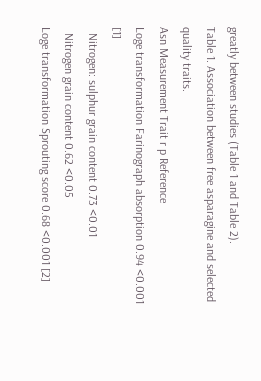greatly between studies (Table 1 and Table 2).
Table 1. Association between free asparagine and selected quality traits.
Asn Measurement Trait r p Reference
Loge transformation Farinograph absorption 0.94 <0.001 [1]
  Nitrogen: sulphur grain content 0.73 <0.01
  Nitrogen grain content 0.62 <0.05
Loge transformation Sprouting score 0.68 <0.001 [2]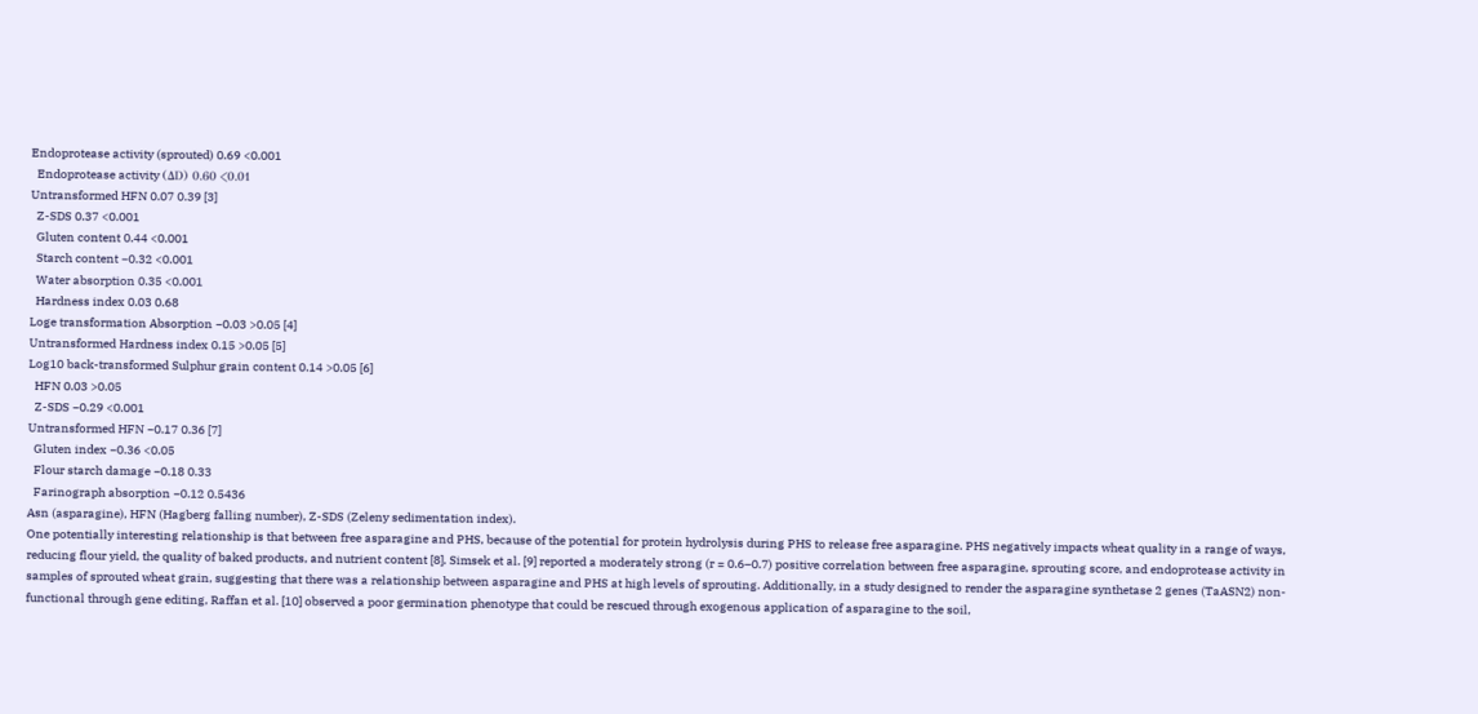Endoprotease activity (sprouted) 0.69 <0.001
  Endoprotease activity (ΔD) 0.60 <0.01
Untransformed HFN 0.07 0.39 [3]
  Z-SDS 0.37 <0.001
  Gluten content 0.44 <0.001
  Starch content −0.32 <0.001
  Water absorption 0.35 <0.001
  Hardness index 0.03 0.68
Loge transformation Absorption −0.03 >0.05 [4]
Untransformed Hardness index 0.15 >0.05 [5]
Log10 back-transformed Sulphur grain content 0.14 >0.05 [6]
  HFN 0.03 >0.05
  Z-SDS −0.29 <0.001
Untransformed HFN −0.17 0.36 [7]
  Gluten index −0.36 <0.05
  Flour starch damage −0.18 0.33
  Farinograph absorption −0.12 0.5436
Asn (asparagine), HFN (Hagberg falling number), Z-SDS (Zeleny sedimentation index).
One potentially interesting relationship is that between free asparagine and PHS, because of the potential for protein hydrolysis during PHS to release free asparagine. PHS negatively impacts wheat quality in a range of ways, reducing flour yield, the quality of baked products, and nutrient content [8]. Simsek et al. [9] reported a moderately strong (r = 0.6–0.7) positive correlation between free asparagine, sprouting score, and endoprotease activity in samples of sprouted wheat grain, suggesting that there was a relationship between asparagine and PHS at high levels of sprouting. Additionally, in a study designed to render the asparagine synthetase 2 genes (TaASN2) non-functional through gene editing, Raffan et al. [10] observed a poor germination phenotype that could be rescued through exogenous application of asparagine to the soil,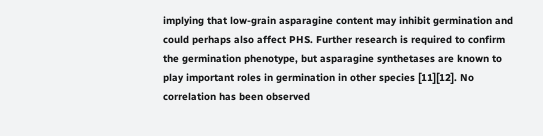implying that low-grain asparagine content may inhibit germination and could perhaps also affect PHS. Further research is required to confirm the germination phenotype, but asparagine synthetases are known to play important roles in germination in other species [11][12]. No correlation has been observed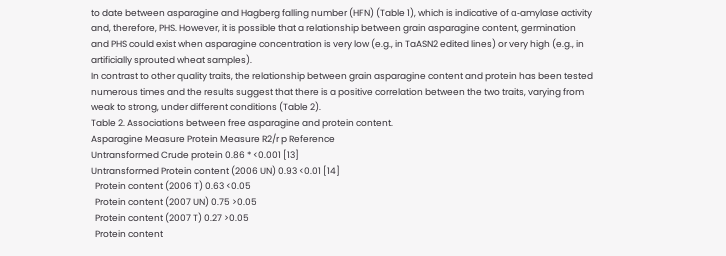to date between asparagine and Hagberg falling number (HFN) (Table 1), which is indicative of α-amylase activity and, therefore, PHS. However, it is possible that a relationship between grain asparagine content, germination and PHS could exist when asparagine concentration is very low (e.g., in TaASN2 edited lines) or very high (e.g., in artificially sprouted wheat samples).
In contrast to other quality traits, the relationship between grain asparagine content and protein has been tested numerous times and the results suggest that there is a positive correlation between the two traits, varying from weak to strong, under different conditions (Table 2).
Table 2. Associations between free asparagine and protein content.
Asparagine Measure Protein Measure R2/r p Reference
Untransformed Crude protein 0.86 * <0.001 [13]
Untransformed Protein content (2006 UN) 0.93 <0.01 [14]
  Protein content (2006 T) 0.63 <0.05
  Protein content (2007 UN) 0.75 >0.05
  Protein content (2007 T) 0.27 >0.05
  Protein content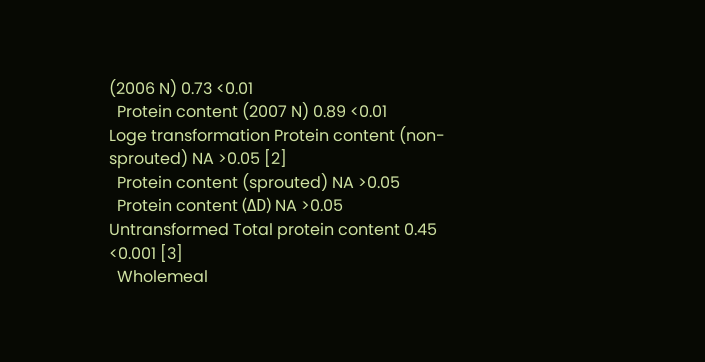(2006 N) 0.73 <0.01
  Protein content (2007 N) 0.89 <0.01
Loge transformation Protein content (non-sprouted) NA >0.05 [2]
  Protein content (sprouted) NA >0.05
  Protein content (ΔD) NA >0.05
Untransformed Total protein content 0.45 <0.001 [3]
  Wholemeal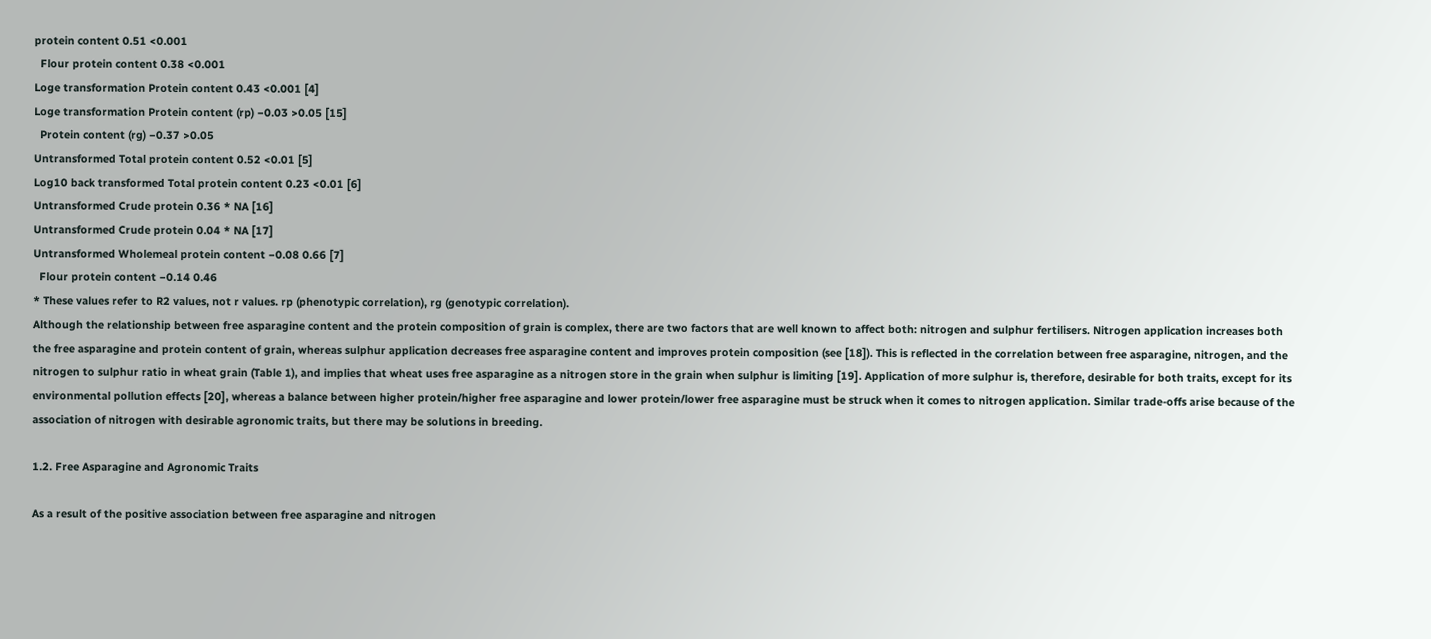protein content 0.51 <0.001
  Flour protein content 0.38 <0.001
Loge transformation Protein content 0.43 <0.001 [4]
Loge transformation Protein content (rp) −0.03 >0.05 [15]
  Protein content (rg) −0.37 >0.05
Untransformed Total protein content 0.52 <0.01 [5]
Log10 back transformed Total protein content 0.23 <0.01 [6]
Untransformed Crude protein 0.36 * NA [16]
Untransformed Crude protein 0.04 * NA [17]
Untransformed Wholemeal protein content −0.08 0.66 [7]
  Flour protein content −0.14 0.46
* These values refer to R2 values, not r values. rp (phenotypic correlation), rg (genotypic correlation).
Although the relationship between free asparagine content and the protein composition of grain is complex, there are two factors that are well known to affect both: nitrogen and sulphur fertilisers. Nitrogen application increases both the free asparagine and protein content of grain, whereas sulphur application decreases free asparagine content and improves protein composition (see [18]). This is reflected in the correlation between free asparagine, nitrogen, and the nitrogen to sulphur ratio in wheat grain (Table 1), and implies that wheat uses free asparagine as a nitrogen store in the grain when sulphur is limiting [19]. Application of more sulphur is, therefore, desirable for both traits, except for its environmental pollution effects [20], whereas a balance between higher protein/higher free asparagine and lower protein/lower free asparagine must be struck when it comes to nitrogen application. Similar trade-offs arise because of the association of nitrogen with desirable agronomic traits, but there may be solutions in breeding.

1.2. Free Asparagine and Agronomic Traits

As a result of the positive association between free asparagine and nitrogen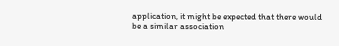application, it might be expected that there would be a similar association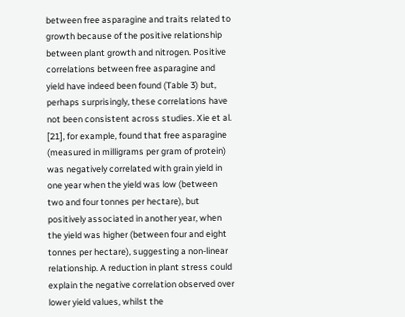between free asparagine and traits related to growth because of the positive relationship between plant growth and nitrogen. Positive correlations between free asparagine and yield have indeed been found (Table 3) but, perhaps surprisingly, these correlations have not been consistent across studies. Xie et al. [21], for example, found that free asparagine (measured in milligrams per gram of protein) was negatively correlated with grain yield in one year when the yield was low (between two and four tonnes per hectare), but positively associated in another year, when the yield was higher (between four and eight tonnes per hectare), suggesting a non-linear relationship. A reduction in plant stress could explain the negative correlation observed over lower yield values, whilst the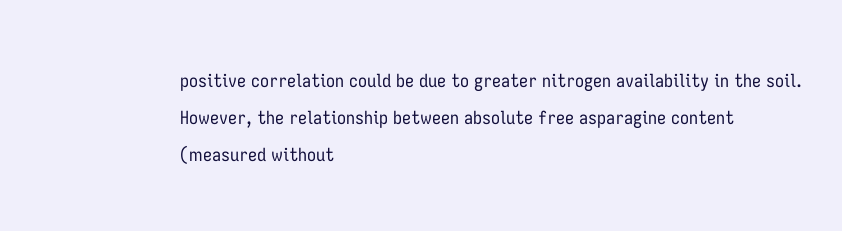positive correlation could be due to greater nitrogen availability in the soil. However, the relationship between absolute free asparagine content (measured without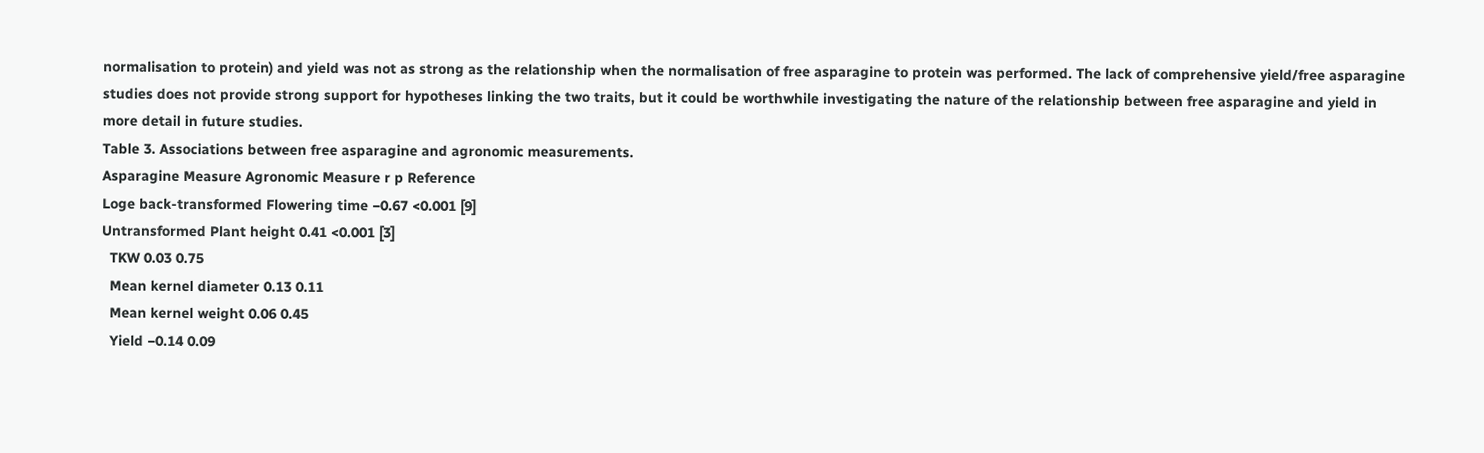normalisation to protein) and yield was not as strong as the relationship when the normalisation of free asparagine to protein was performed. The lack of comprehensive yield/free asparagine studies does not provide strong support for hypotheses linking the two traits, but it could be worthwhile investigating the nature of the relationship between free asparagine and yield in more detail in future studies.
Table 3. Associations between free asparagine and agronomic measurements.
Asparagine Measure Agronomic Measure r p Reference
Loge back-transformed Flowering time −0.67 <0.001 [9]
Untransformed Plant height 0.41 <0.001 [3]
  TKW 0.03 0.75
  Mean kernel diameter 0.13 0.11
  Mean kernel weight 0.06 0.45
  Yield −0.14 0.09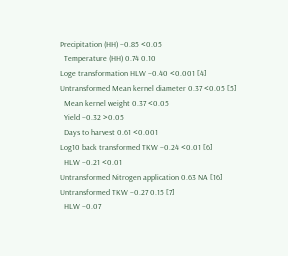Precipitation (HH) −0.85 <0.05
  Temperature (HH) 0.74 0.10
Loge transformation HLW −0.40 <0.001 [4]
Untransformed Mean kernel diameter 0.37 <0.05 [5]
  Mean kernel weight 0.37 <0.05
  Yield −0.32 >0.05
  Days to harvest 0.61 <0.001
Log10 back transformed TKW −0.24 <0.01 [6]
  HLW −0.21 <0.01
Untransformed Nitrogen application 0.63 NA [16]
Untransformed TKW −0.27 0.15 [7]
  HLW −0.07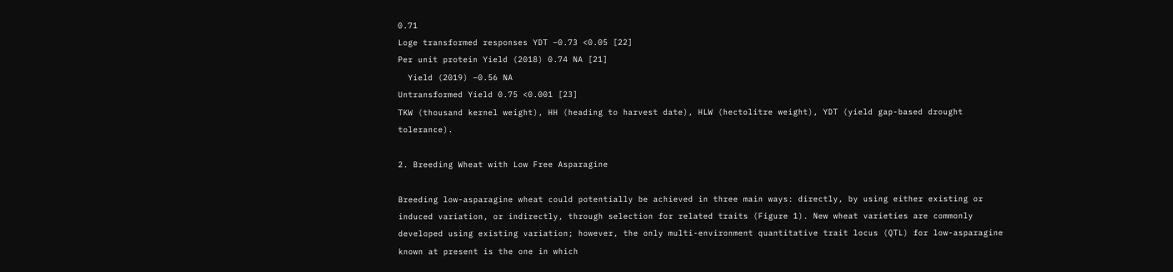0.71
Loge transformed responses YDT −0.73 <0.05 [22]
Per unit protein Yield (2018) 0.74 NA [21]
  Yield (2019) −0.56 NA
Untransformed Yield 0.75 <0.001 [23]
TKW (thousand kernel weight), HH (heading to harvest date), HLW (hectolitre weight), YDT (yield gap-based drought tolerance).

2. Breeding Wheat with Low Free Asparagine

Breeding low-asparagine wheat could potentially be achieved in three main ways: directly, by using either existing or induced variation, or indirectly, through selection for related traits (Figure 1). New wheat varieties are commonly developed using existing variation; however, the only multi-environment quantitative trait locus (QTL) for low-asparagine known at present is the one in which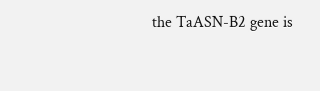the TaASN-B2 gene is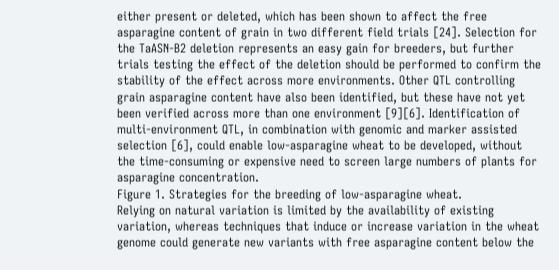either present or deleted, which has been shown to affect the free asparagine content of grain in two different field trials [24]. Selection for the TaASN-B2 deletion represents an easy gain for breeders, but further trials testing the effect of the deletion should be performed to confirm the stability of the effect across more environments. Other QTL controlling grain asparagine content have also been identified, but these have not yet been verified across more than one environment [9][6]. Identification of multi-environment QTL, in combination with genomic and marker assisted selection [6], could enable low-asparagine wheat to be developed, without the time-consuming or expensive need to screen large numbers of plants for asparagine concentration.
Figure 1. Strategies for the breeding of low-asparagine wheat.
Relying on natural variation is limited by the availability of existing variation, whereas techniques that induce or increase variation in the wheat genome could generate new variants with free asparagine content below the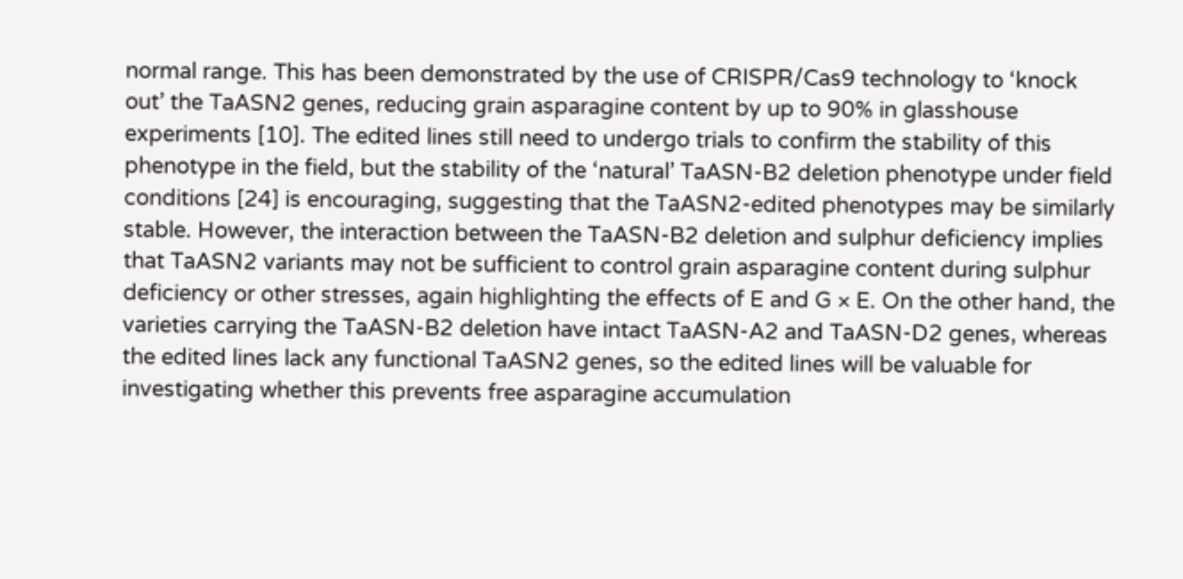normal range. This has been demonstrated by the use of CRISPR/Cas9 technology to ‘knock out’ the TaASN2 genes, reducing grain asparagine content by up to 90% in glasshouse experiments [10]. The edited lines still need to undergo trials to confirm the stability of this phenotype in the field, but the stability of the ‘natural’ TaASN-B2 deletion phenotype under field conditions [24] is encouraging, suggesting that the TaASN2-edited phenotypes may be similarly stable. However, the interaction between the TaASN-B2 deletion and sulphur deficiency implies that TaASN2 variants may not be sufficient to control grain asparagine content during sulphur deficiency or other stresses, again highlighting the effects of E and G × E. On the other hand, the varieties carrying the TaASN-B2 deletion have intact TaASN-A2 and TaASN-D2 genes, whereas the edited lines lack any functional TaASN2 genes, so the edited lines will be valuable for investigating whether this prevents free asparagine accumulation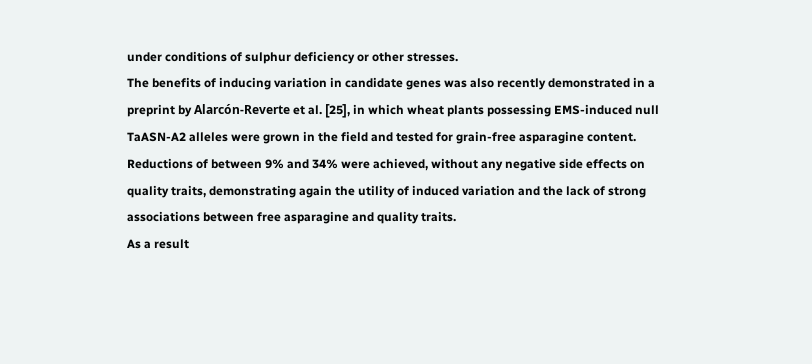under conditions of sulphur deficiency or other stresses.
The benefits of inducing variation in candidate genes was also recently demonstrated in a preprint by Alarcón-Reverte et al. [25], in which wheat plants possessing EMS-induced null TaASN-A2 alleles were grown in the field and tested for grain-free asparagine content. Reductions of between 9% and 34% were achieved, without any negative side effects on quality traits, demonstrating again the utility of induced variation and the lack of strong associations between free asparagine and quality traits.
As a result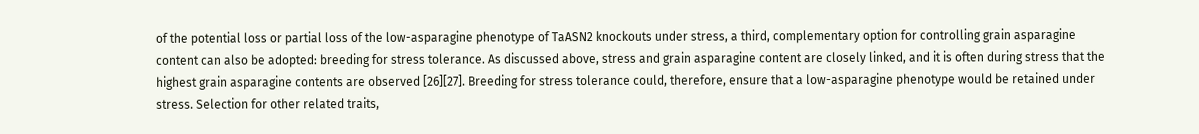of the potential loss or partial loss of the low-asparagine phenotype of TaASN2 knockouts under stress, a third, complementary option for controlling grain asparagine content can also be adopted: breeding for stress tolerance. As discussed above, stress and grain asparagine content are closely linked, and it is often during stress that the highest grain asparagine contents are observed [26][27]. Breeding for stress tolerance could, therefore, ensure that a low-asparagine phenotype would be retained under stress. Selection for other related traits,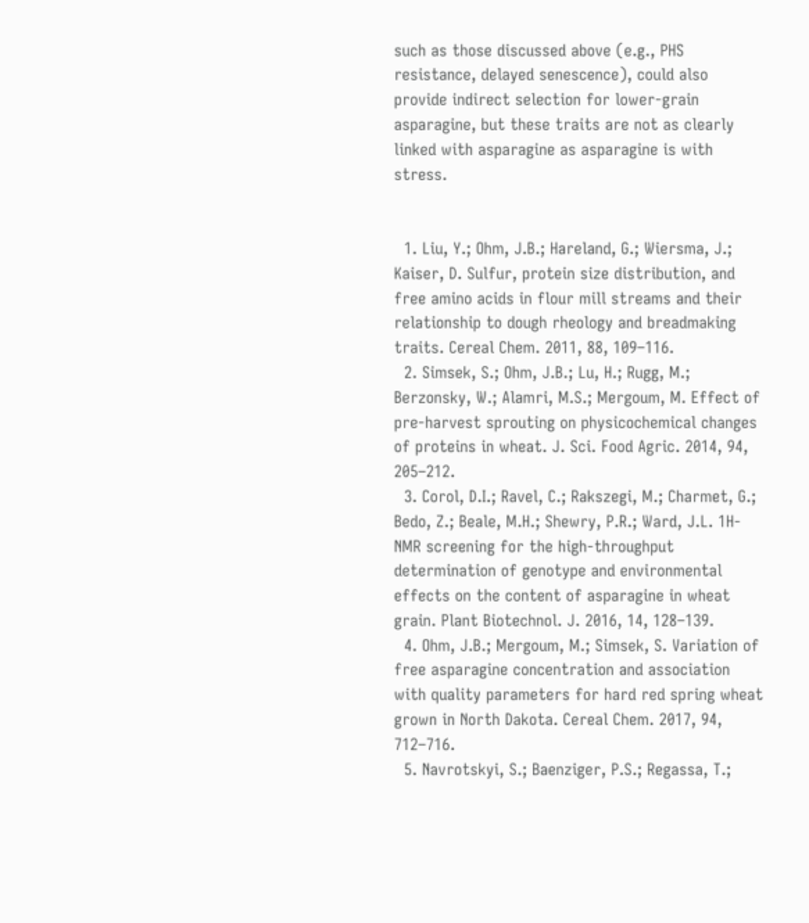such as those discussed above (e.g., PHS resistance, delayed senescence), could also provide indirect selection for lower-grain asparagine, but these traits are not as clearly linked with asparagine as asparagine is with stress.


  1. Liu, Y.; Ohm, J.B.; Hareland, G.; Wiersma, J.; Kaiser, D. Sulfur, protein size distribution, and free amino acids in flour mill streams and their relationship to dough rheology and breadmaking traits. Cereal Chem. 2011, 88, 109–116.
  2. Simsek, S.; Ohm, J.B.; Lu, H.; Rugg, M.; Berzonsky, W.; Alamri, M.S.; Mergoum, M. Effect of pre-harvest sprouting on physicochemical changes of proteins in wheat. J. Sci. Food Agric. 2014, 94, 205–212.
  3. Corol, D.I.; Ravel, C.; Rakszegi, M.; Charmet, G.; Bedo, Z.; Beale, M.H.; Shewry, P.R.; Ward, J.L. 1H-NMR screening for the high-throughput determination of genotype and environmental effects on the content of asparagine in wheat grain. Plant Biotechnol. J. 2016, 14, 128–139.
  4. Ohm, J.B.; Mergoum, M.; Simsek, S. Variation of free asparagine concentration and association with quality parameters for hard red spring wheat grown in North Dakota. Cereal Chem. 2017, 94, 712–716.
  5. Navrotskyi, S.; Baenziger, P.S.; Regassa, T.;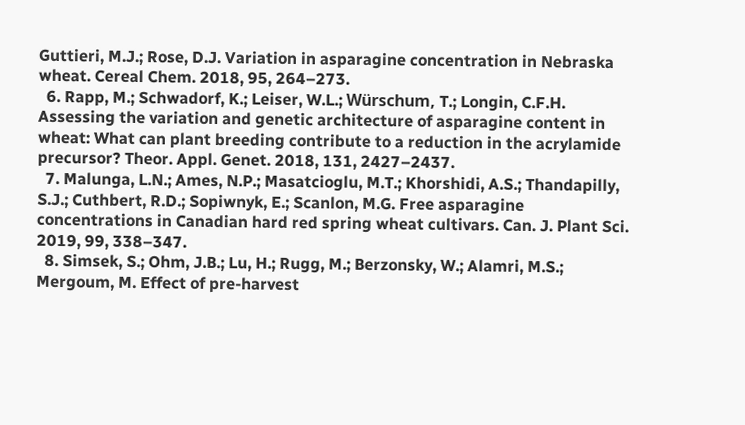Guttieri, M.J.; Rose, D.J. Variation in asparagine concentration in Nebraska wheat. Cereal Chem. 2018, 95, 264–273.
  6. Rapp, M.; Schwadorf, K.; Leiser, W.L.; Würschum, T.; Longin, C.F.H. Assessing the variation and genetic architecture of asparagine content in wheat: What can plant breeding contribute to a reduction in the acrylamide precursor? Theor. Appl. Genet. 2018, 131, 2427–2437.
  7. Malunga, L.N.; Ames, N.P.; Masatcioglu, M.T.; Khorshidi, A.S.; Thandapilly, S.J.; Cuthbert, R.D.; Sopiwnyk, E.; Scanlon, M.G. Free asparagine concentrations in Canadian hard red spring wheat cultivars. Can. J. Plant Sci. 2019, 99, 338–347.
  8. Simsek, S.; Ohm, J.B.; Lu, H.; Rugg, M.; Berzonsky, W.; Alamri, M.S.; Mergoum, M. Effect of pre-harvest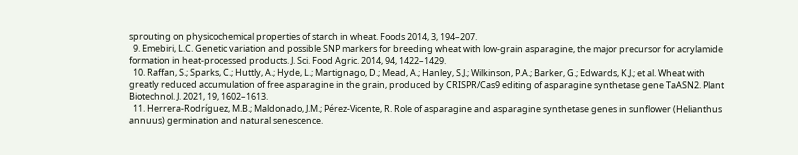sprouting on physicochemical properties of starch in wheat. Foods 2014, 3, 194–207.
  9. Emebiri, L.C. Genetic variation and possible SNP markers for breeding wheat with low-grain asparagine, the major precursor for acrylamide formation in heat-processed products. J. Sci. Food Agric. 2014, 94, 1422–1429.
  10. Raffan, S.; Sparks, C.; Huttly, A.; Hyde, L.; Martignago, D.; Mead, A.; Hanley, S.J.; Wilkinson, P.A.; Barker, G.; Edwards, K.J.; et al. Wheat with greatly reduced accumulation of free asparagine in the grain, produced by CRISPR/Cas9 editing of asparagine synthetase gene TaASN2. Plant Biotechnol. J. 2021, 19, 1602–1613.
  11. Herrera-Rodríguez, M.B.; Maldonado, J.M.; Pérez-Vicente, R. Role of asparagine and asparagine synthetase genes in sunflower (Helianthus annuus) germination and natural senescence.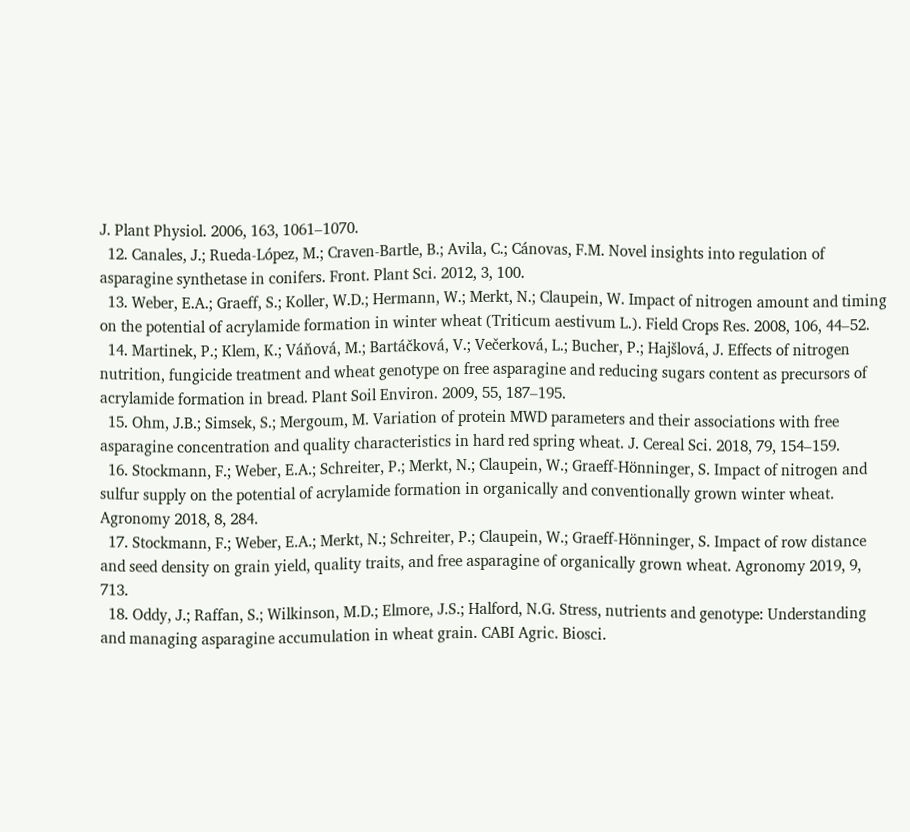J. Plant Physiol. 2006, 163, 1061–1070.
  12. Canales, J.; Rueda-López, M.; Craven-Bartle, B.; Avila, C.; Cánovas, F.M. Novel insights into regulation of asparagine synthetase in conifers. Front. Plant Sci. 2012, 3, 100.
  13. Weber, E.A.; Graeff, S.; Koller, W.D.; Hermann, W.; Merkt, N.; Claupein, W. Impact of nitrogen amount and timing on the potential of acrylamide formation in winter wheat (Triticum aestivum L.). Field Crops Res. 2008, 106, 44–52.
  14. Martinek, P.; Klem, K.; Váňová, M.; Bartáčková, V.; Večerková, L.; Bucher, P.; Hajšlová, J. Effects of nitrogen nutrition, fungicide treatment and wheat genotype on free asparagine and reducing sugars content as precursors of acrylamide formation in bread. Plant Soil Environ. 2009, 55, 187–195.
  15. Ohm, J.B.; Simsek, S.; Mergoum, M. Variation of protein MWD parameters and their associations with free asparagine concentration and quality characteristics in hard red spring wheat. J. Cereal Sci. 2018, 79, 154–159.
  16. Stockmann, F.; Weber, E.A.; Schreiter, P.; Merkt, N.; Claupein, W.; Graeff-Hönninger, S. Impact of nitrogen and sulfur supply on the potential of acrylamide formation in organically and conventionally grown winter wheat. Agronomy 2018, 8, 284.
  17. Stockmann, F.; Weber, E.A.; Merkt, N.; Schreiter, P.; Claupein, W.; Graeff-Hönninger, S. Impact of row distance and seed density on grain yield, quality traits, and free asparagine of organically grown wheat. Agronomy 2019, 9, 713.
  18. Oddy, J.; Raffan, S.; Wilkinson, M.D.; Elmore, J.S.; Halford, N.G. Stress, nutrients and genotype: Understanding and managing asparagine accumulation in wheat grain. CABI Agric. Biosci.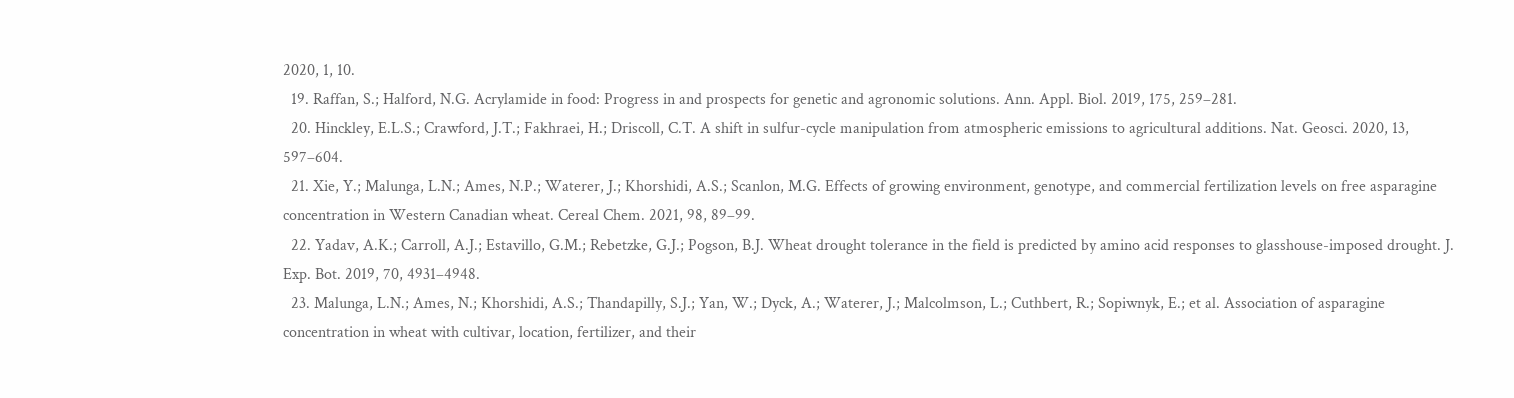2020, 1, 10.
  19. Raffan, S.; Halford, N.G. Acrylamide in food: Progress in and prospects for genetic and agronomic solutions. Ann. Appl. Biol. 2019, 175, 259–281.
  20. Hinckley, E.L.S.; Crawford, J.T.; Fakhraei, H.; Driscoll, C.T. A shift in sulfur-cycle manipulation from atmospheric emissions to agricultural additions. Nat. Geosci. 2020, 13, 597–604.
  21. Xie, Y.; Malunga, L.N.; Ames, N.P.; Waterer, J.; Khorshidi, A.S.; Scanlon, M.G. Effects of growing environment, genotype, and commercial fertilization levels on free asparagine concentration in Western Canadian wheat. Cereal Chem. 2021, 98, 89–99.
  22. Yadav, A.K.; Carroll, A.J.; Estavillo, G.M.; Rebetzke, G.J.; Pogson, B.J. Wheat drought tolerance in the field is predicted by amino acid responses to glasshouse-imposed drought. J. Exp. Bot. 2019, 70, 4931–4948.
  23. Malunga, L.N.; Ames, N.; Khorshidi, A.S.; Thandapilly, S.J.; Yan, W.; Dyck, A.; Waterer, J.; Malcolmson, L.; Cuthbert, R.; Sopiwnyk, E.; et al. Association of asparagine concentration in wheat with cultivar, location, fertilizer, and their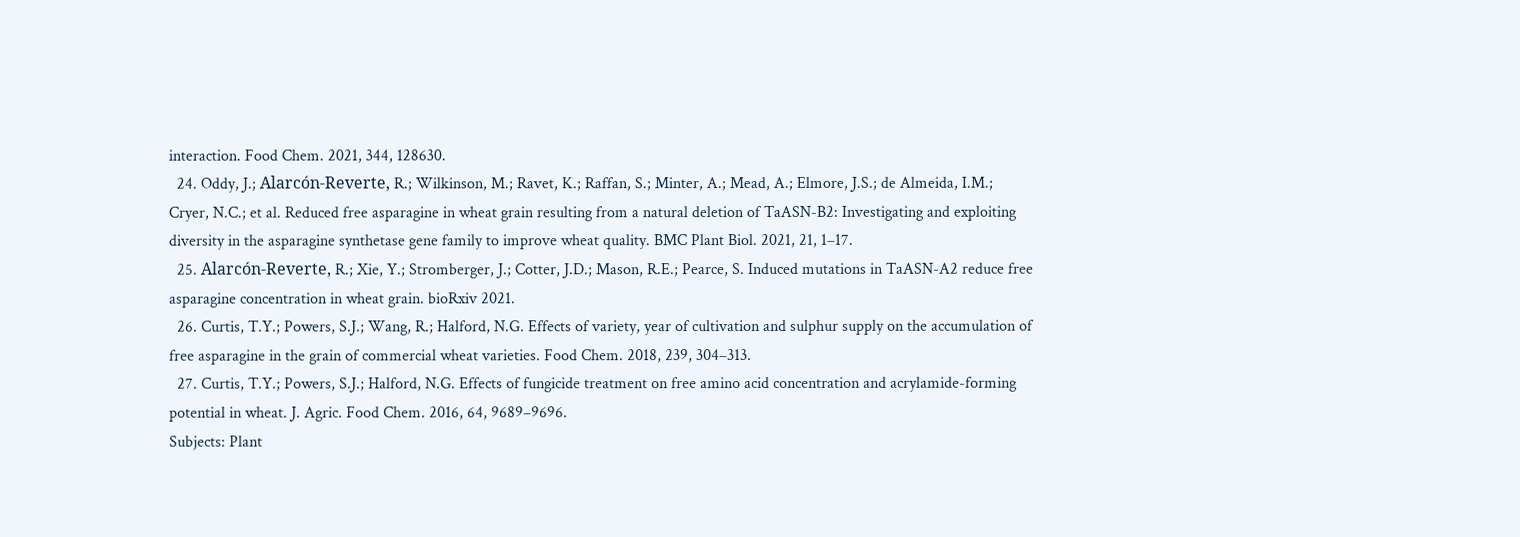interaction. Food Chem. 2021, 344, 128630.
  24. Oddy, J.; Alarcón-Reverte, R.; Wilkinson, M.; Ravet, K.; Raffan, S.; Minter, A.; Mead, A.; Elmore, J.S.; de Almeida, I.M.; Cryer, N.C.; et al. Reduced free asparagine in wheat grain resulting from a natural deletion of TaASN-B2: Investigating and exploiting diversity in the asparagine synthetase gene family to improve wheat quality. BMC Plant Biol. 2021, 21, 1–17.
  25. Alarcón-Reverte, R.; Xie, Y.; Stromberger, J.; Cotter, J.D.; Mason, R.E.; Pearce, S. Induced mutations in TaASN-A2 reduce free asparagine concentration in wheat grain. bioRxiv 2021.
  26. Curtis, T.Y.; Powers, S.J.; Wang, R.; Halford, N.G. Effects of variety, year of cultivation and sulphur supply on the accumulation of free asparagine in the grain of commercial wheat varieties. Food Chem. 2018, 239, 304–313.
  27. Curtis, T.Y.; Powers, S.J.; Halford, N.G. Effects of fungicide treatment on free amino acid concentration and acrylamide-forming potential in wheat. J. Agric. Food Chem. 2016, 64, 9689–9696.
Subjects: Plant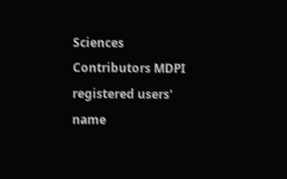Sciences
Contributors MDPI registered users' name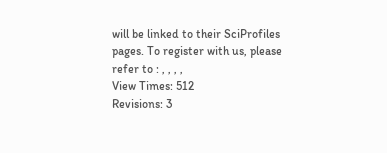will be linked to their SciProfiles pages. To register with us, please refer to : , , , ,
View Times: 512
Revisions: 3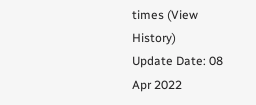times (View History)
Update Date: 08 Apr 2022